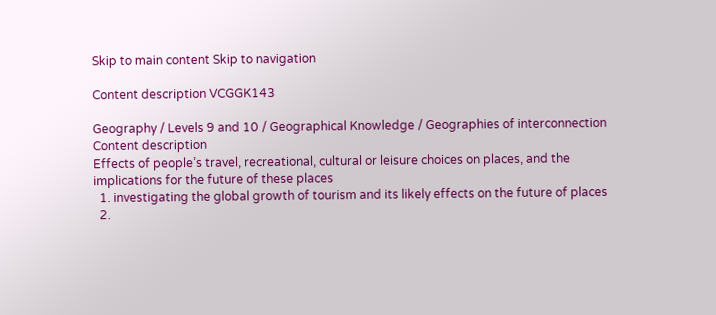Skip to main content Skip to navigation

Content description VCGGK143

Geography / Levels 9 and 10 / Geographical Knowledge / Geographies of interconnection
Content description
Effects of people’s travel, recreational, cultural or leisure choices on places, and the implications for the future of these places
  1. investigating the global growth of tourism and its likely effects on the future of places
  2.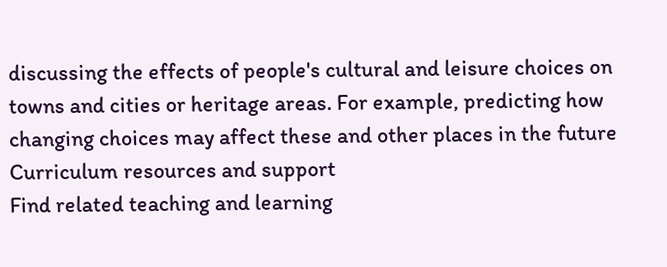discussing the effects of people's cultural and leisure choices on towns and cities or heritage areas. For example, predicting how changing choices may affect these and other places in the future
Curriculum resources and support
Find related teaching and learning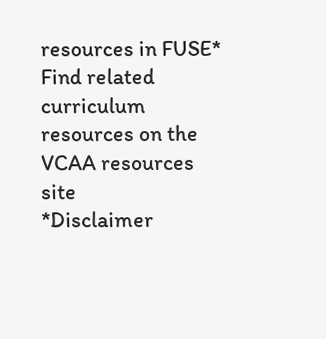resources in FUSE*
Find related curriculum resources on the VCAA resources site
*Disclaimer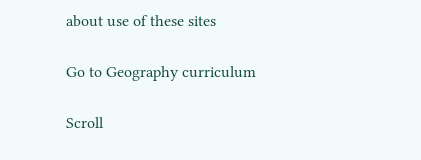about use of these sites

Go to Geography curriculum

Scroll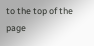to the top of the page